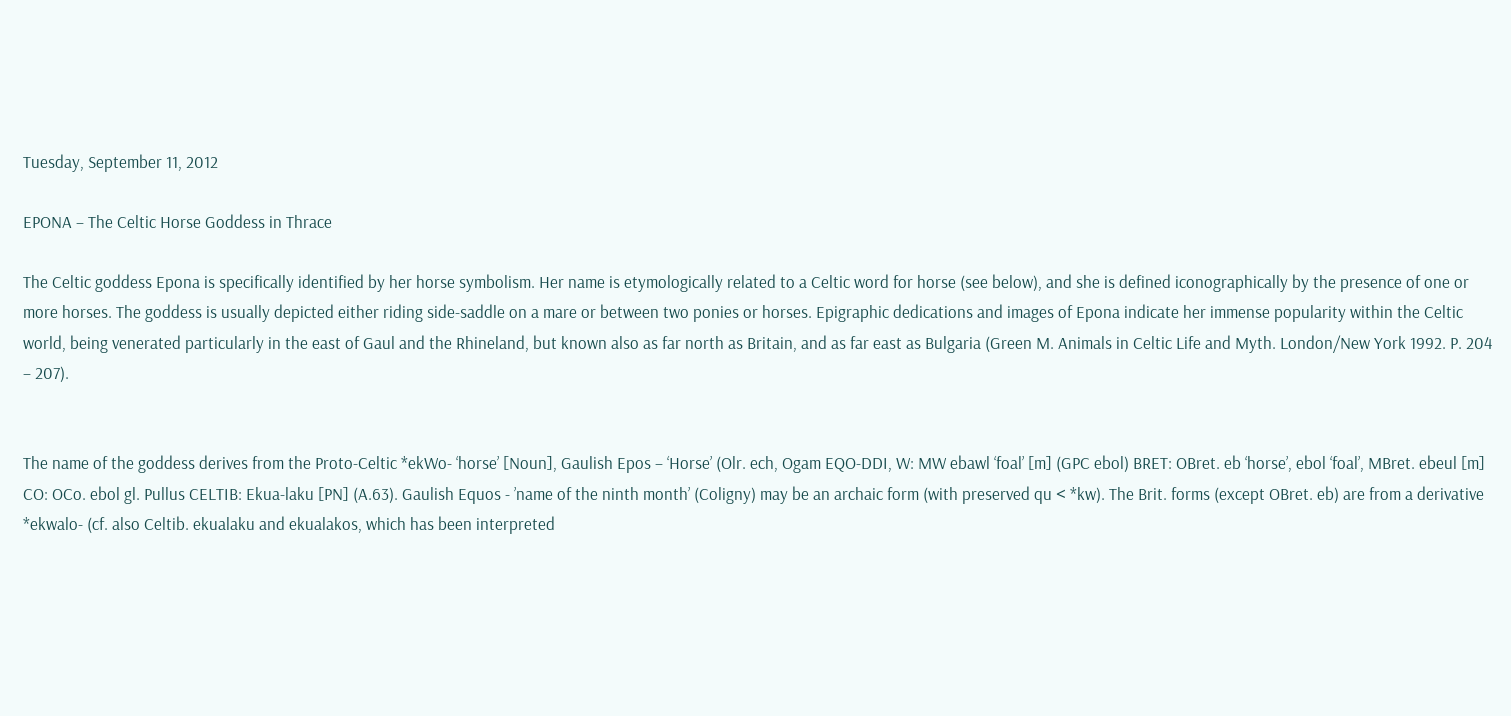Tuesday, September 11, 2012

EPONA – The Celtic Horse Goddess in Thrace

The Celtic goddess Epona is specifically identified by her horse symbolism. Her name is etymologically related to a Celtic word for horse (see below), and she is defined iconographically by the presence of one or more horses. The goddess is usually depicted either riding side-saddle on a mare or between two ponies or horses. Epigraphic dedications and images of Epona indicate her immense popularity within the Celtic world, being venerated particularly in the east of Gaul and the Rhineland, but known also as far north as Britain, and as far east as Bulgaria (Green M. Animals in Celtic Life and Myth. London/New York 1992. P. 204 – 207).


The name of the goddess derives from the Proto-Celtic *ekWo- ‘horse’ [Noun], Gaulish Epos – ‘Horse’ (Olr. ech, Ogam EQO-DDI, W: MW ebawl ‘foal’ [m] (GPC ebol) BRET: OBret. eb ‘horse’, ebol ‘foal’, MBret. ebeul [m] CO: OCo. ebol gl. Pullus CELTIB: Ekua-laku [PN] (A.63). Gaulish Equos - ’name of the ninth month’ (Coligny) may be an archaic form (with preserved qu < *kw). The Brit. forms (except OBret. eb) are from a derivative *ekwalo- (cf. also Celtib. ekualaku and ekualakos, which has been interpreted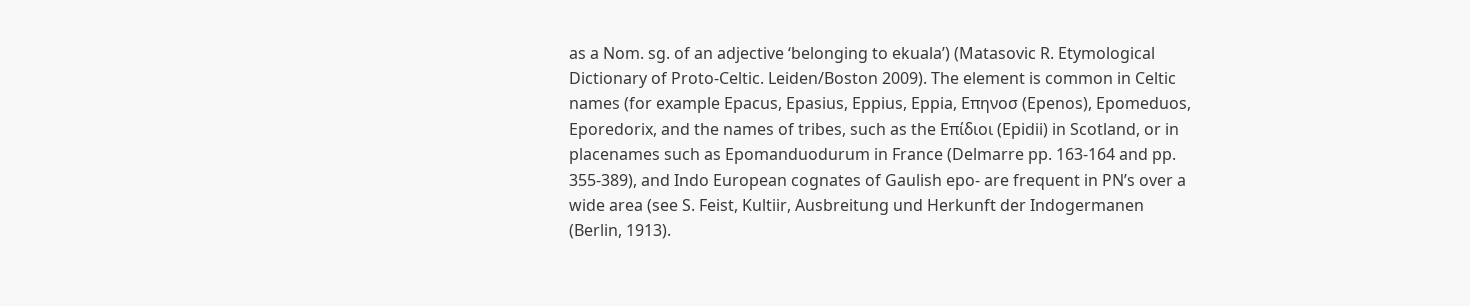as a Nom. sg. of an adjective ‘belonging to ekuala’) (Matasovic R. Etymological Dictionary of Proto-Celtic. Leiden/Boston 2009). The element is common in Celtic names (for example Epacus, Epasius, Eppius, Eppia, Επηνοσ (Epenos), Epomeduos, Eporedorix, and the names of tribes, such as the Επίδιοι (Epidii) in Scotland, or in placenames such as Epomanduodurum in France (Delmarre pp. 163-164 and pp. 355-389), and Indo European cognates of Gaulish epo- are frequent in PN’s over a wide area (see S. Feist, Kultiir, Ausbreitung und Herkunft der Indogermanen (Berlin, 1913).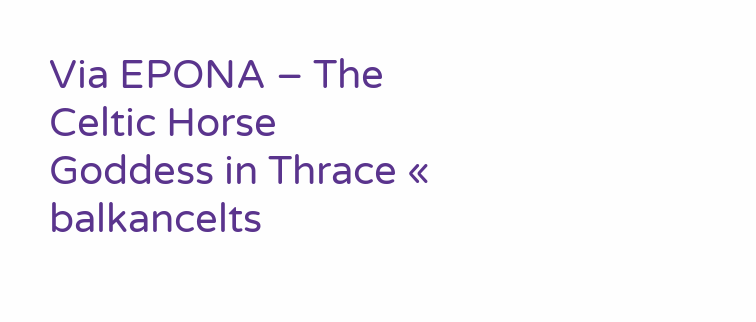Via EPONA – The Celtic Horse Goddess in Thrace « balkancelts